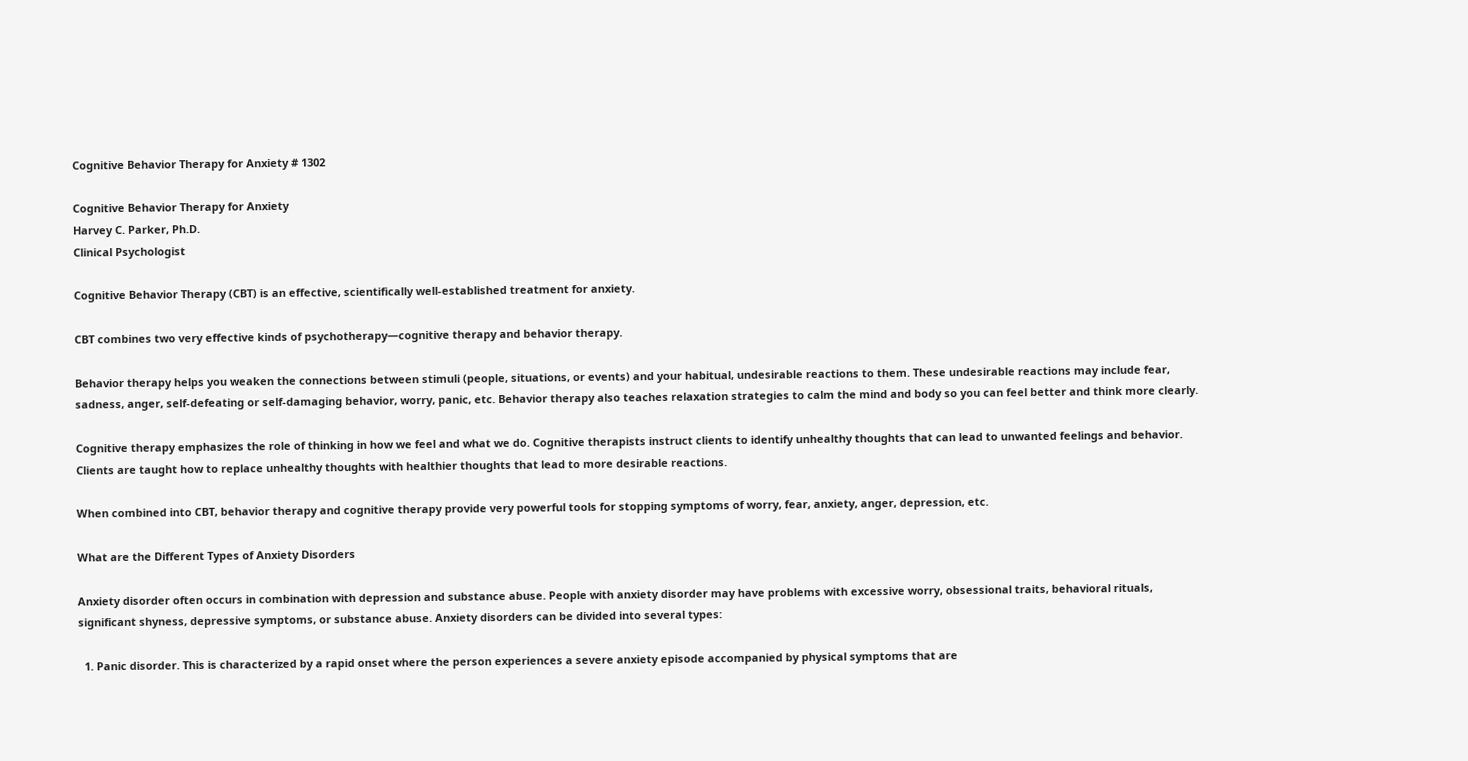Cognitive Behavior Therapy for Anxiety # 1302

Cognitive Behavior Therapy for Anxiety
Harvey C. Parker, Ph.D.
Clinical Psychologist

Cognitive Behavior Therapy (CBT) is an effective, scientifically well-established treatment for anxiety.

CBT combines two very effective kinds of psychotherapy—cognitive therapy and behavior therapy.

Behavior therapy helps you weaken the connections between stimuli (people, situations, or events) and your habitual, undesirable reactions to them. These undesirable reactions may include fear, sadness, anger, self-defeating or self-damaging behavior, worry, panic, etc. Behavior therapy also teaches relaxation strategies to calm the mind and body so you can feel better and think more clearly.

Cognitive therapy emphasizes the role of thinking in how we feel and what we do. Cognitive therapists instruct clients to identify unhealthy thoughts that can lead to unwanted feelings and behavior. Clients are taught how to replace unhealthy thoughts with healthier thoughts that lead to more desirable reactions.

When combined into CBT, behavior therapy and cognitive therapy provide very powerful tools for stopping symptoms of worry, fear, anxiety, anger, depression, etc.

What are the Different Types of Anxiety Disorders

Anxiety disorder often occurs in combination with depression and substance abuse. People with anxiety disorder may have problems with excessive worry, obsessional traits, behavioral rituals, significant shyness, depressive symptoms, or substance abuse. Anxiety disorders can be divided into several types:

  1. Panic disorder. This is characterized by a rapid onset where the person experiences a severe anxiety episode accompanied by physical symptoms that are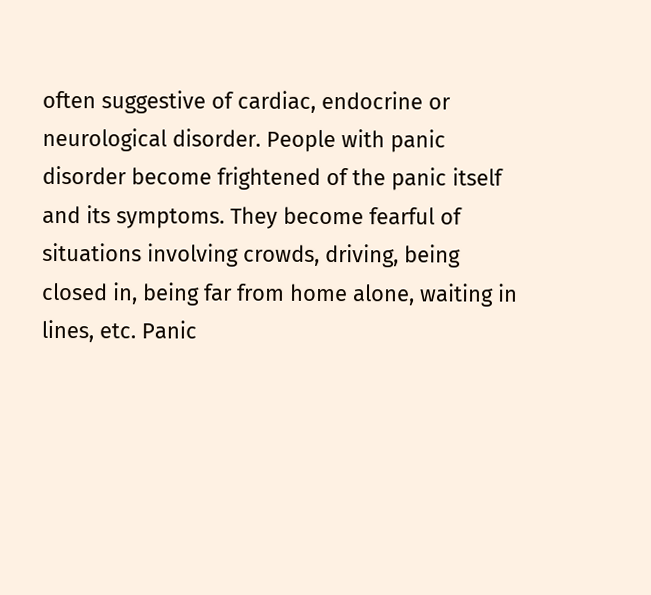often suggestive of cardiac, endocrine or neurological disorder. People with panic disorder become frightened of the panic itself and its symptoms. They become fearful of situations involving crowds, driving, being closed in, being far from home alone, waiting in lines, etc. Panic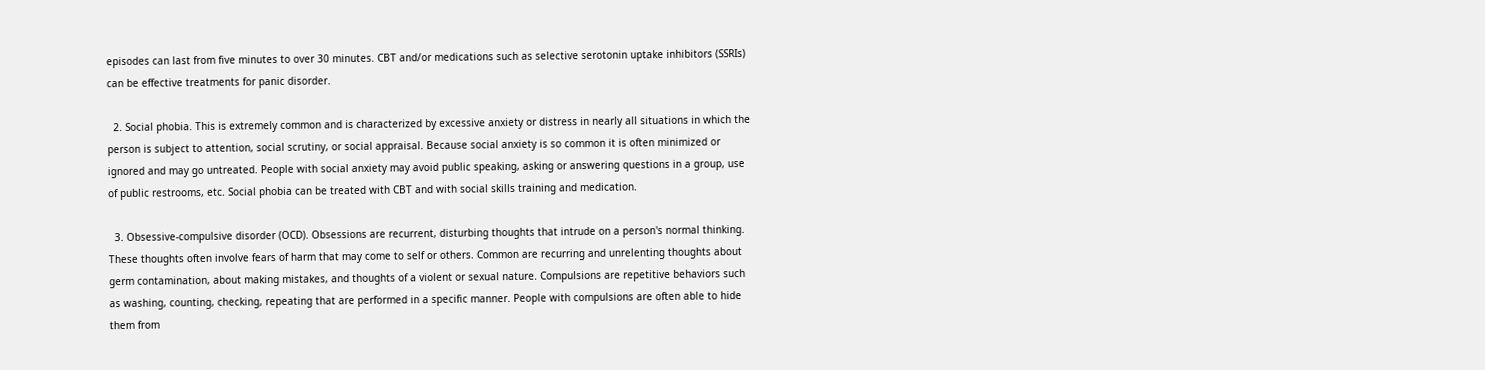episodes can last from five minutes to over 30 minutes. CBT and/or medications such as selective serotonin uptake inhibitors (SSRIs) can be effective treatments for panic disorder.

  2. Social phobia. This is extremely common and is characterized by excessive anxiety or distress in nearly all situations in which the person is subject to attention, social scrutiny, or social appraisal. Because social anxiety is so common it is often minimized or ignored and may go untreated. People with social anxiety may avoid public speaking, asking or answering questions in a group, use of public restrooms, etc. Social phobia can be treated with CBT and with social skills training and medication.

  3. Obsessive-compulsive disorder (OCD). Obsessions are recurrent, disturbing thoughts that intrude on a person's normal thinking. These thoughts often involve fears of harm that may come to self or others. Common are recurring and unrelenting thoughts about germ contamination, about making mistakes, and thoughts of a violent or sexual nature. Compulsions are repetitive behaviors such as washing, counting, checking, repeating that are performed in a specific manner. People with compulsions are often able to hide them from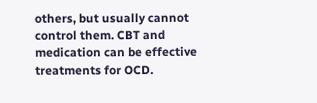others, but usually cannot control them. CBT and medication can be effective treatments for OCD.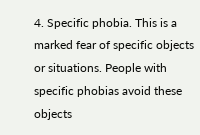4. Specific phobia. This is a marked fear of specific objects or situations. People with specific phobias avoid these objects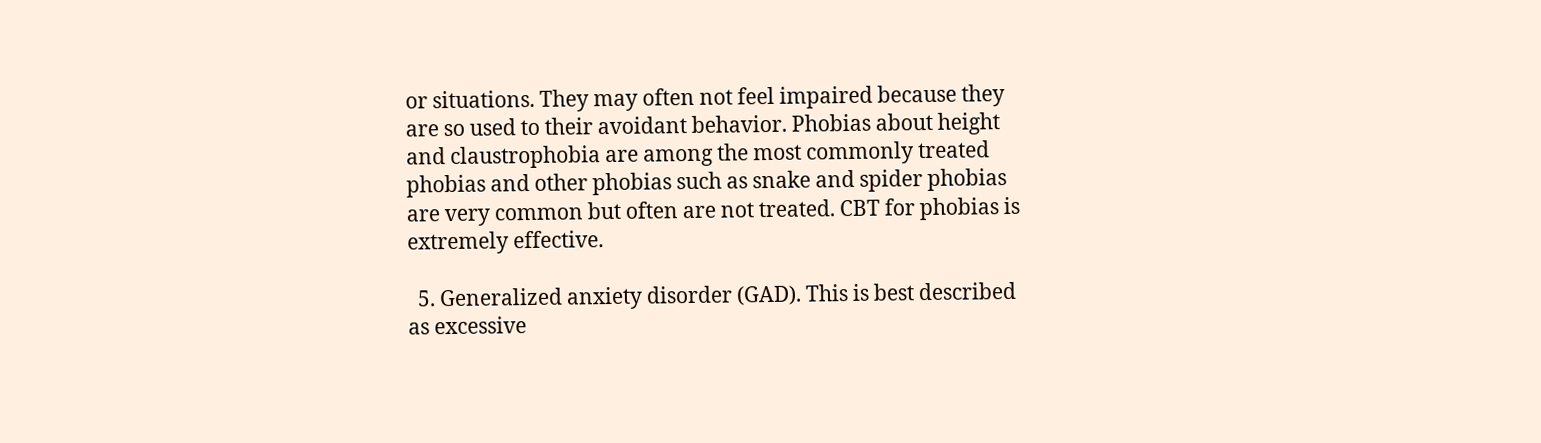or situations. They may often not feel impaired because they are so used to their avoidant behavior. Phobias about height and claustrophobia are among the most commonly treated phobias and other phobias such as snake and spider phobias are very common but often are not treated. CBT for phobias is extremely effective.

  5. Generalized anxiety disorder (GAD). This is best described as excessive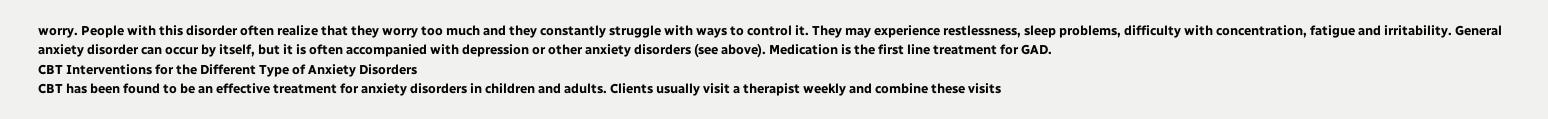worry. People with this disorder often realize that they worry too much and they constantly struggle with ways to control it. They may experience restlessness, sleep problems, difficulty with concentration, fatigue and irritability. General anxiety disorder can occur by itself, but it is often accompanied with depression or other anxiety disorders (see above). Medication is the first line treatment for GAD.
CBT Interventions for the Different Type of Anxiety Disorders
CBT has been found to be an effective treatment for anxiety disorders in children and adults. Clients usually visit a therapist weekly and combine these visits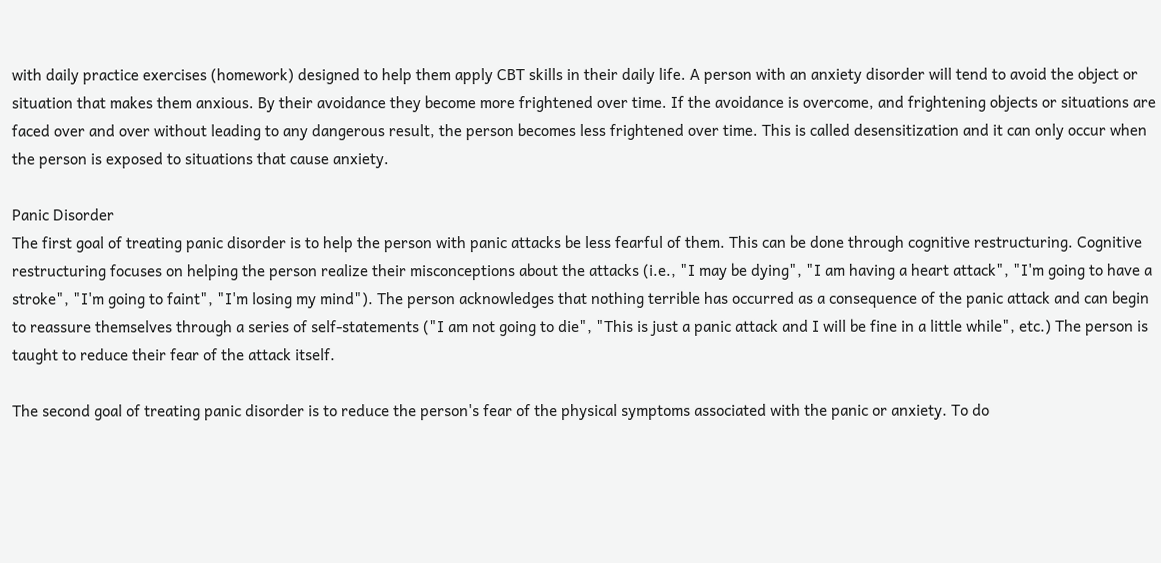with daily practice exercises (homework) designed to help them apply CBT skills in their daily life. A person with an anxiety disorder will tend to avoid the object or situation that makes them anxious. By their avoidance they become more frightened over time. If the avoidance is overcome, and frightening objects or situations are faced over and over without leading to any dangerous result, the person becomes less frightened over time. This is called desensitization and it can only occur when the person is exposed to situations that cause anxiety.

Panic Disorder
The first goal of treating panic disorder is to help the person with panic attacks be less fearful of them. This can be done through cognitive restructuring. Cognitive restructuring focuses on helping the person realize their misconceptions about the attacks (i.e., "I may be dying", "I am having a heart attack", "I'm going to have a stroke", "I'm going to faint", "I'm losing my mind"). The person acknowledges that nothing terrible has occurred as a consequence of the panic attack and can begin to reassure themselves through a series of self-statements ("I am not going to die", "This is just a panic attack and I will be fine in a little while", etc.) The person is taught to reduce their fear of the attack itself.

The second goal of treating panic disorder is to reduce the person's fear of the physical symptoms associated with the panic or anxiety. To do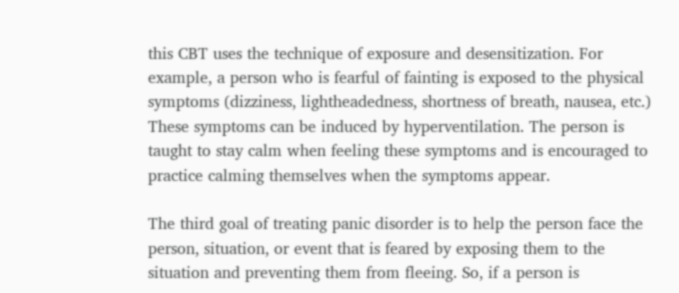this CBT uses the technique of exposure and desensitization. For example, a person who is fearful of fainting is exposed to the physical symptoms (dizziness, lightheadedness, shortness of breath, nausea, etc.) These symptoms can be induced by hyperventilation. The person is taught to stay calm when feeling these symptoms and is encouraged to practice calming themselves when the symptoms appear.

The third goal of treating panic disorder is to help the person face the person, situation, or event that is feared by exposing them to the situation and preventing them from fleeing. So, if a person is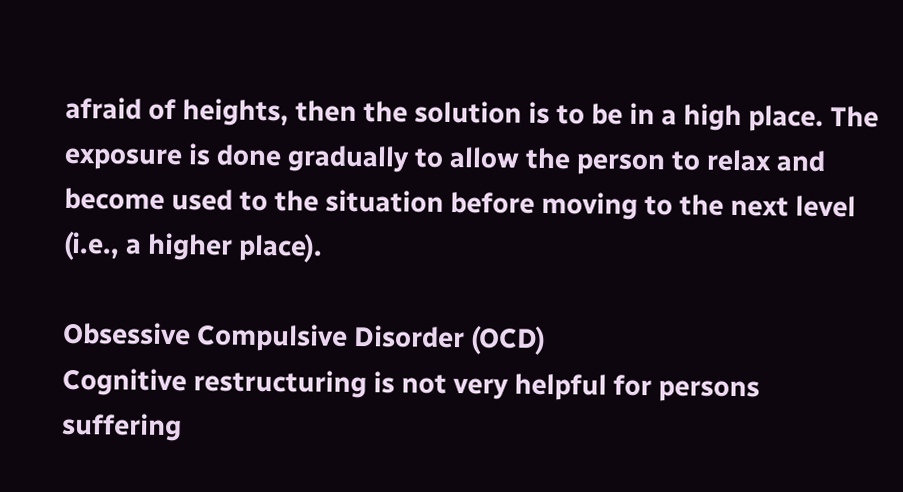afraid of heights, then the solution is to be in a high place. The exposure is done gradually to allow the person to relax and become used to the situation before moving to the next level (i.e., a higher place).

Obsessive Compulsive Disorder (OCD)
Cognitive restructuring is not very helpful for persons suffering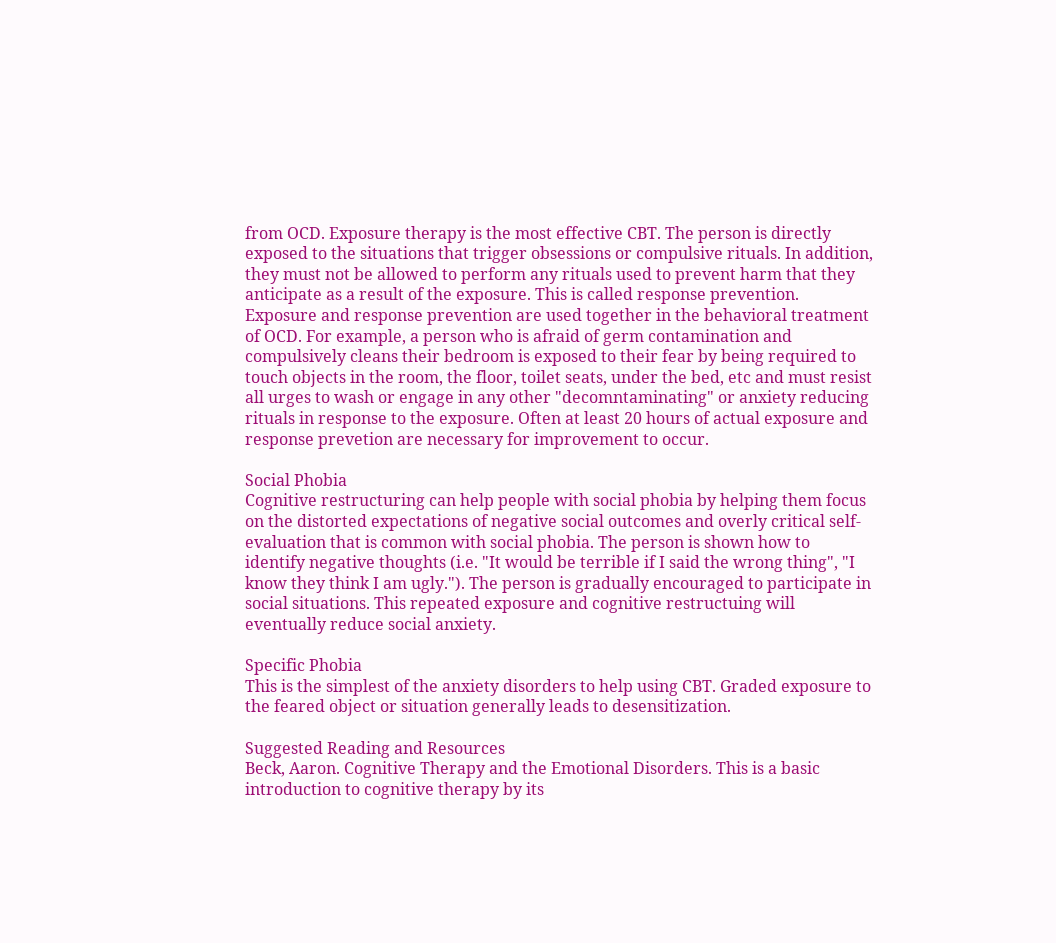from OCD. Exposure therapy is the most effective CBT. The person is directly exposed to the situations that trigger obsessions or compulsive rituals. In addition, they must not be allowed to perform any rituals used to prevent harm that they anticipate as a result of the exposure. This is called response prevention. Exposure and response prevention are used together in the behavioral treatment of OCD. For example, a person who is afraid of germ contamination and compulsively cleans their bedroom is exposed to their fear by being required to touch objects in the room, the floor, toilet seats, under the bed, etc and must resist all urges to wash or engage in any other "decomntaminating" or anxiety reducing rituals in response to the exposure. Often at least 20 hours of actual exposure and response prevetion are necessary for improvement to occur.

Social Phobia
Cognitive restructuring can help people with social phobia by helping them focus on the distorted expectations of negative social outcomes and overly critical self-evaluation that is common with social phobia. The person is shown how to identify negative thoughts (i.e. "It would be terrible if I said the wrong thing", "I know they think I am ugly."). The person is gradually encouraged to participate in social situations. This repeated exposure and cognitive restructuing will eventually reduce social anxiety.

Specific Phobia
This is the simplest of the anxiety disorders to help using CBT. Graded exposure to the feared object or situation generally leads to desensitization.

Suggested Reading and Resources
Beck, Aaron. Cognitive Therapy and the Emotional Disorders. This is a basic introduction to cognitive therapy by its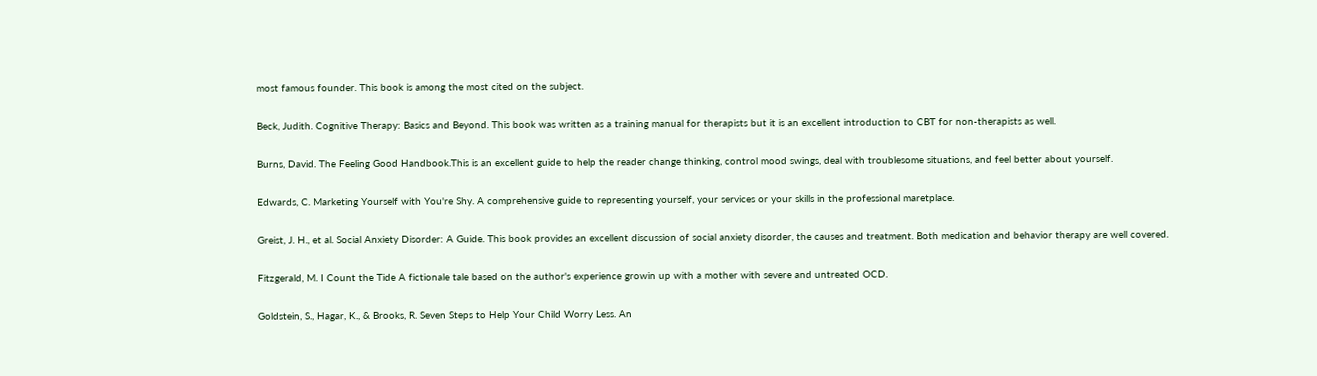most famous founder. This book is among the most cited on the subject.

Beck, Judith. Cognitive Therapy: Basics and Beyond. This book was written as a training manual for therapists but it is an excellent introduction to CBT for non-therapists as well.

Burns, David. The Feeling Good Handbook.This is an excellent guide to help the reader change thinking, control mood swings, deal with troublesome situations, and feel better about yourself.

Edwards, C. Marketing Yourself with You're Shy. A comprehensive guide to representing yourself, your services or your skills in the professional maretplace.

Greist, J. H., et al. Social Anxiety Disorder: A Guide. This book provides an excellent discussion of social anxiety disorder, the causes and treatment. Both medication and behavior therapy are well covered.

Fitzgerald, M. I Count the Tide A fictionale tale based on the author's experience growin up with a mother with severe and untreated OCD.

Goldstein, S., Hagar, K., & Brooks, R. Seven Steps to Help Your Child Worry Less. An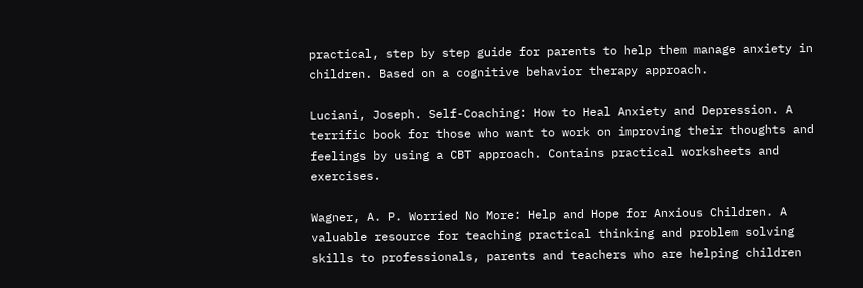practical, step by step guide for parents to help them manage anxiety in children. Based on a cognitive behavior therapy approach.

Luciani, Joseph. Self-Coaching: How to Heal Anxiety and Depression. A terrific book for those who want to work on improving their thoughts and feelings by using a CBT approach. Contains practical worksheets and exercises.

Wagner, A. P. Worried No More: Help and Hope for Anxious Children. A valuable resource for teaching practical thinking and problem solving skills to professionals, parents and teachers who are helping children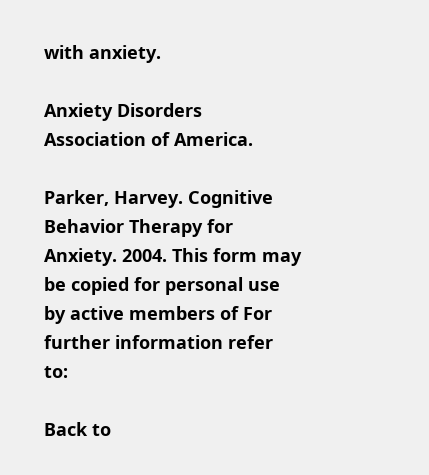with anxiety.

Anxiety Disorders Association of America.

Parker, Harvey. Cognitive Behavior Therapy for Anxiety. 2004. This form may be copied for personal use by active members of For further information refer to:

Back to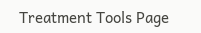Treatment Tools Page